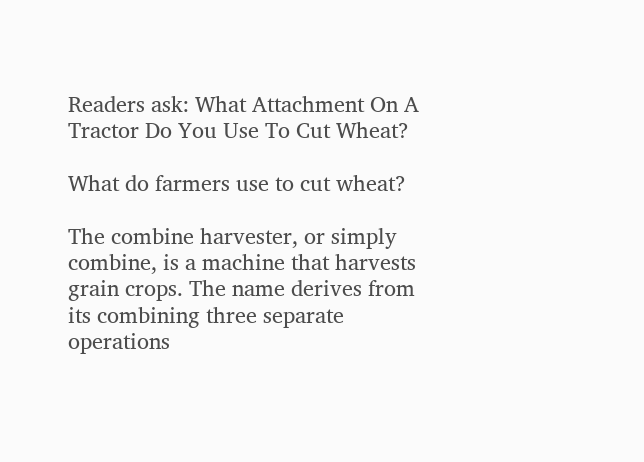Readers ask: What Attachment On A Tractor Do You Use To Cut Wheat?

What do farmers use to cut wheat?

The combine harvester, or simply combine, is a machine that harvests grain crops. The name derives from its combining three separate operations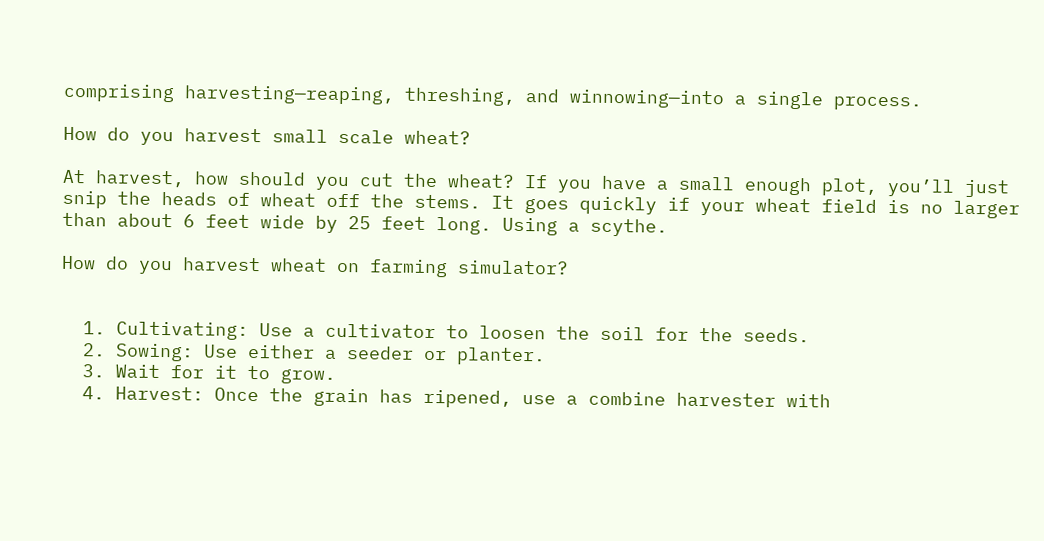comprising harvesting—reaping, threshing, and winnowing—into a single process.

How do you harvest small scale wheat?

At harvest, how should you cut the wheat? If you have a small enough plot, you’ll just snip the heads of wheat off the stems. It goes quickly if your wheat field is no larger than about 6 feet wide by 25 feet long. Using a scythe.

How do you harvest wheat on farming simulator?


  1. Cultivating: Use a cultivator to loosen the soil for the seeds.
  2. Sowing: Use either a seeder or planter.
  3. Wait for it to grow.
  4. Harvest: Once the grain has ripened, use a combine harvester with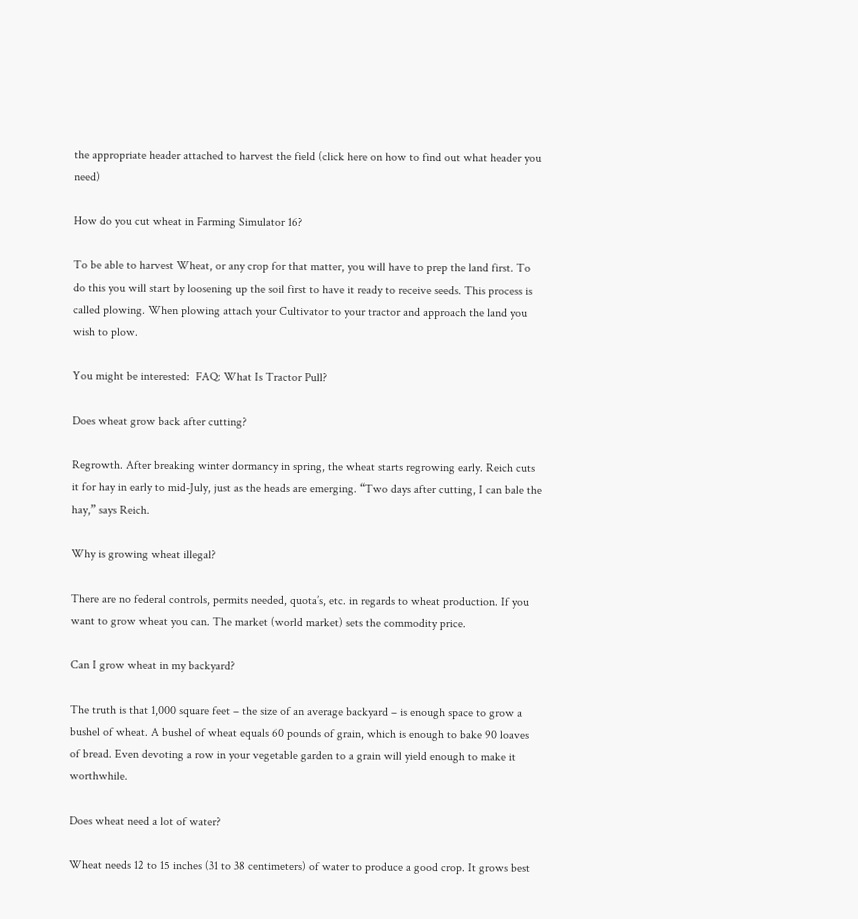the appropriate header attached to harvest the field (click here on how to find out what header you need)

How do you cut wheat in Farming Simulator 16?

To be able to harvest Wheat, or any crop for that matter, you will have to prep the land first. To do this you will start by loosening up the soil first to have it ready to receive seeds. This process is called plowing. When plowing attach your Cultivator to your tractor and approach the land you wish to plow.

You might be interested:  FAQ: What Is Tractor Pull?

Does wheat grow back after cutting?

Regrowth. After breaking winter dormancy in spring, the wheat starts regrowing early. Reich cuts it for hay in early to mid-July, just as the heads are emerging. “Two days after cutting, I can bale the hay,” says Reich.

Why is growing wheat illegal?

There are no federal controls, permits needed, quota’s, etc. in regards to wheat production. If you want to grow wheat you can. The market (world market) sets the commodity price.

Can I grow wheat in my backyard?

The truth is that 1,000 square feet – the size of an average backyard – is enough space to grow a bushel of wheat. A bushel of wheat equals 60 pounds of grain, which is enough to bake 90 loaves of bread. Even devoting a row in your vegetable garden to a grain will yield enough to make it worthwhile.

Does wheat need a lot of water?

Wheat needs 12 to 15 inches (31 to 38 centimeters) of water to produce a good crop. It grows best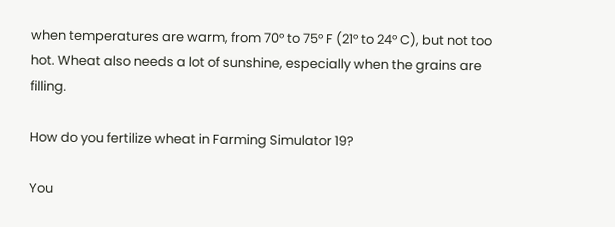when temperatures are warm, from 70° to 75° F (21° to 24° C), but not too hot. Wheat also needs a lot of sunshine, especially when the grains are filling.

How do you fertilize wheat in Farming Simulator 19?

You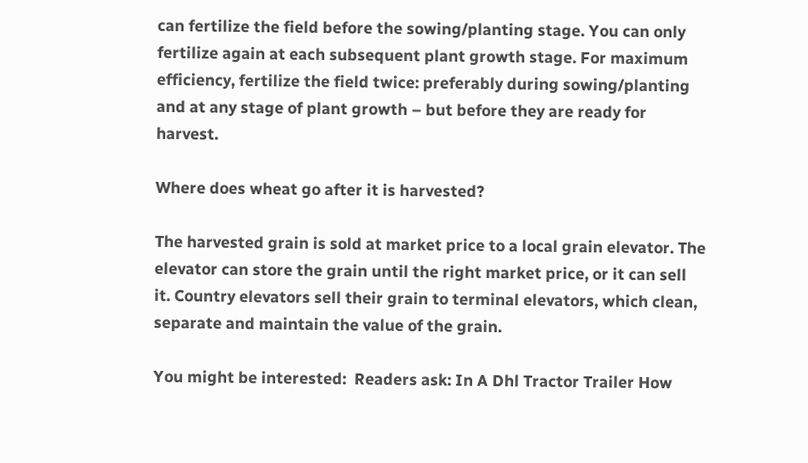can fertilize the field before the sowing/planting stage. You can only fertilize again at each subsequent plant growth stage. For maximum efficiency, fertilize the field twice: preferably during sowing/planting and at any stage of plant growth – but before they are ready for harvest.

Where does wheat go after it is harvested?

The harvested grain is sold at market price to a local grain elevator. The elevator can store the grain until the right market price, or it can sell it. Country elevators sell their grain to terminal elevators, which clean, separate and maintain the value of the grain.

You might be interested:  Readers ask: In A Dhl Tractor Trailer How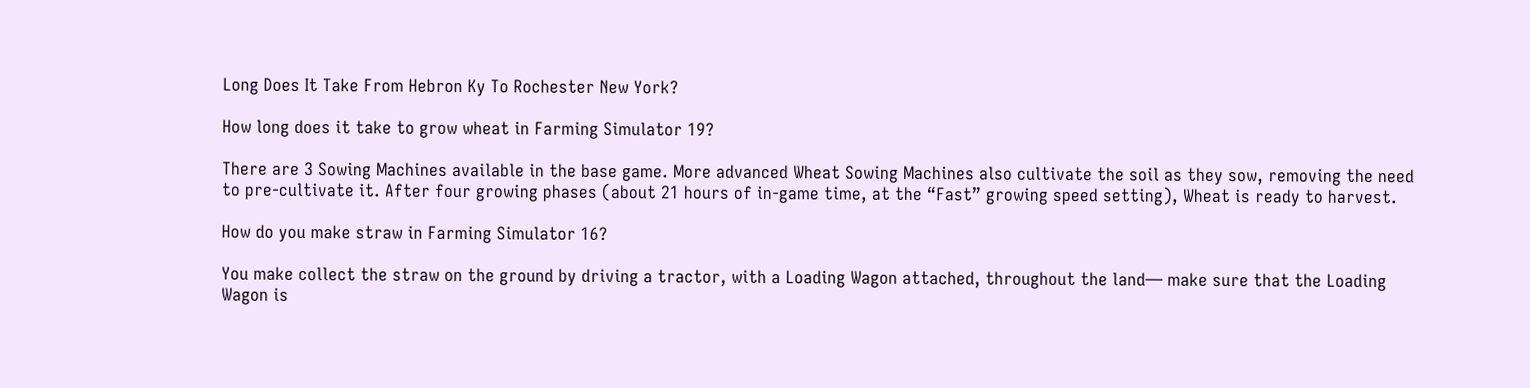Long Does It Take From Hebron Ky To Rochester New York?

How long does it take to grow wheat in Farming Simulator 19?

There are 3 Sowing Machines available in the base game. More advanced Wheat Sowing Machines also cultivate the soil as they sow, removing the need to pre-cultivate it. After four growing phases (about 21 hours of in-game time, at the “Fast” growing speed setting), Wheat is ready to harvest.

How do you make straw in Farming Simulator 16?

You make collect the straw on the ground by driving a tractor, with a Loading Wagon attached, throughout the land— make sure that the Loading Wagon is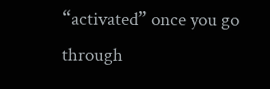“activated” once you go through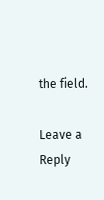the field.

Leave a Reply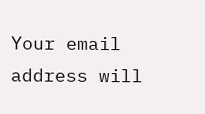Your email address will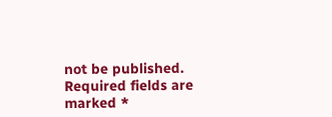not be published. Required fields are marked *